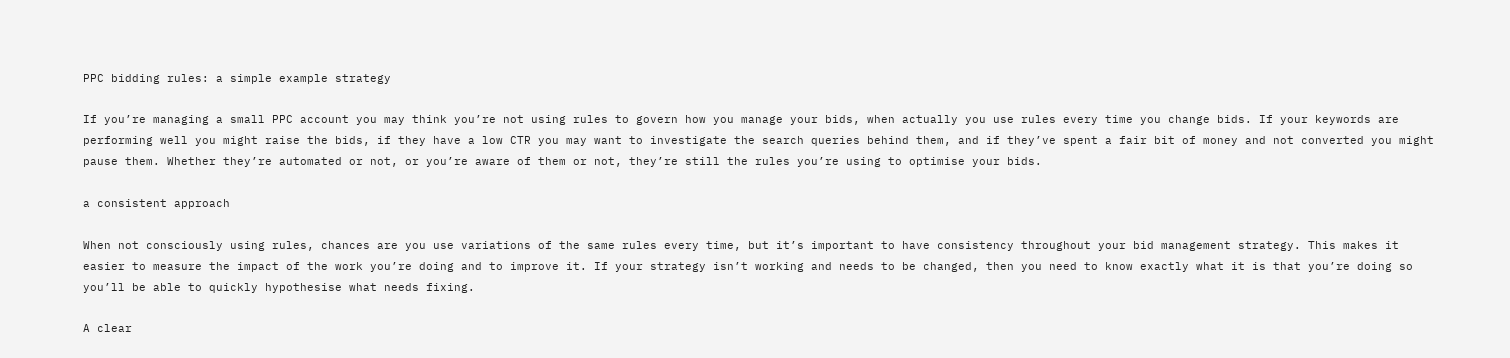PPC bidding rules: a simple example strategy

If you’re managing a small PPC account you may think you’re not using rules to govern how you manage your bids, when actually you use rules every time you change bids. If your keywords are performing well you might raise the bids, if they have a low CTR you may want to investigate the search queries behind them, and if they’ve spent a fair bit of money and not converted you might pause them. Whether they’re automated or not, or you’re aware of them or not, they’re still the rules you’re using to optimise your bids.

a consistent approach

When not consciously using rules, chances are you use variations of the same rules every time, but it’s important to have consistency throughout your bid management strategy. This makes it easier to measure the impact of the work you’re doing and to improve it. If your strategy isn’t working and needs to be changed, then you need to know exactly what it is that you’re doing so you’ll be able to quickly hypothesise what needs fixing.

A clear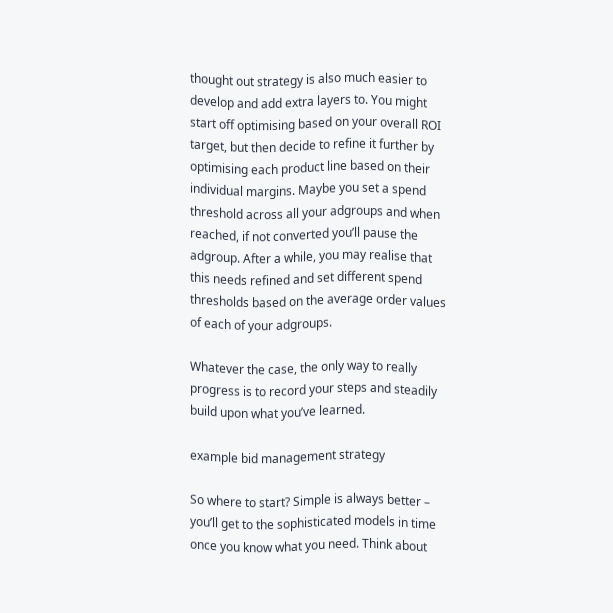thought out strategy is also much easier to develop and add extra layers to. You might start off optimising based on your overall ROI target, but then decide to refine it further by optimising each product line based on their individual margins. Maybe you set a spend threshold across all your adgroups and when reached, if not converted you’ll pause the adgroup. After a while, you may realise that this needs refined and set different spend thresholds based on the average order values of each of your adgroups.

Whatever the case, the only way to really progress is to record your steps and steadily build upon what you’ve learned.

example bid management strategy

So where to start? Simple is always better – you’ll get to the sophisticated models in time once you know what you need. Think about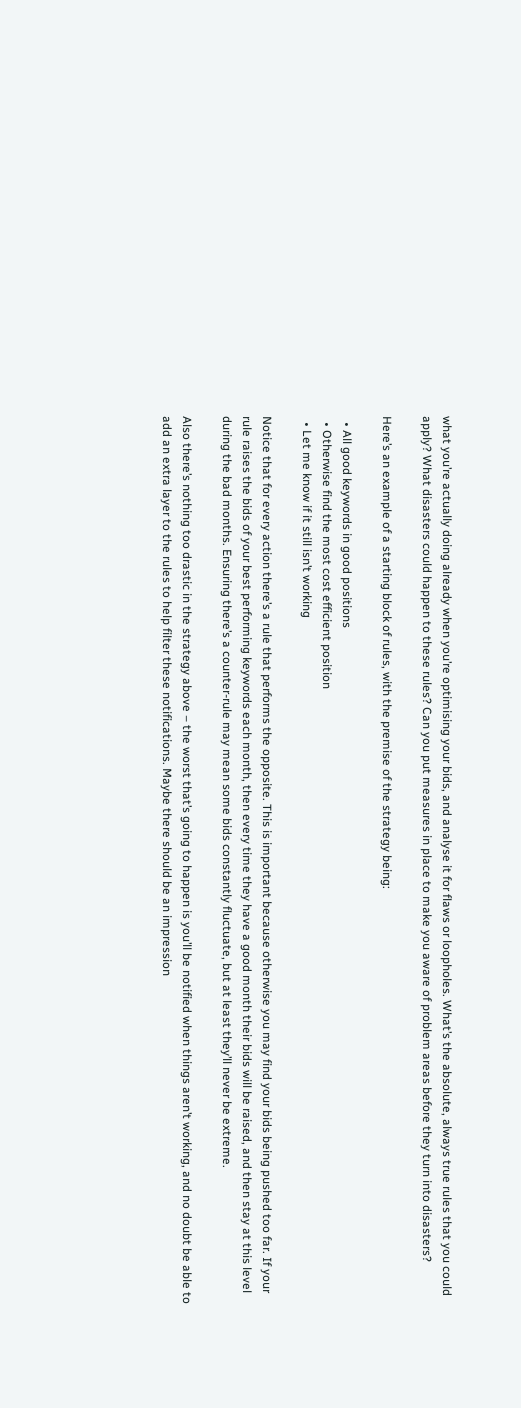what you’re actually doing already when you’re optimising your bids, and analyse it for flaws or loopholes. What’s the absolute, always true rules that you could apply? What disasters could happen to these rules? Can you put measures in place to make you aware of problem areas before they turn into disasters?

Here’s an example of a starting block of rules, with the premise of the strategy being:

  • All good keywords in good positions
  • Otherwise find the most cost efficient position
  • Let me know if it still isn’t working

Notice that for every action there’s a rule that performs the opposite. This is important because otherwise you may find your bids being pushed too far. If your rule raises the bids of your best performing keywords each month, then every time they have a good month their bids will be raised, and then stay at this level during the bad months. Ensuring there’s a counter-rule may mean some bids constantly fluctuate, but at least they’ll never be extreme.

Also there’s nothing too drastic in the strategy above – the worst that’s going to happen is you’ll be notified when things aren’t working, and no doubt be able to add an extra layer to the rules to help filter these notifications. Maybe there should be an impression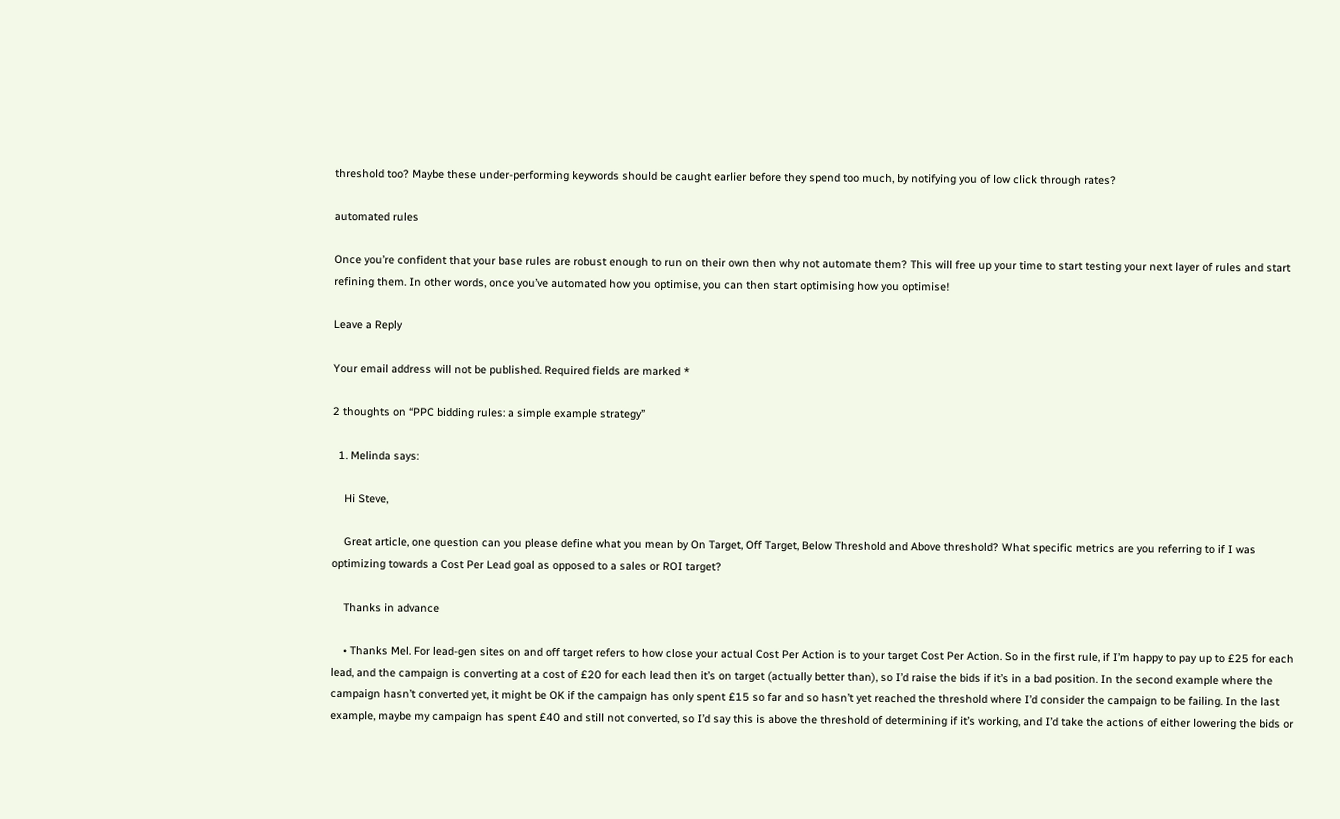threshold too? Maybe these under-performing keywords should be caught earlier before they spend too much, by notifying you of low click through rates?

automated rules

Once you’re confident that your base rules are robust enough to run on their own then why not automate them? This will free up your time to start testing your next layer of rules and start refining them. In other words, once you’ve automated how you optimise, you can then start optimising how you optimise!

Leave a Reply

Your email address will not be published. Required fields are marked *

2 thoughts on “PPC bidding rules: a simple example strategy”

  1. Melinda says:

    Hi Steve,

    Great article, one question can you please define what you mean by On Target, Off Target, Below Threshold and Above threshold? What specific metrics are you referring to if I was optimizing towards a Cost Per Lead goal as opposed to a sales or ROI target?

    Thanks in advance

    • Thanks Mel. For lead-gen sites on and off target refers to how close your actual Cost Per Action is to your target Cost Per Action. So in the first rule, if I’m happy to pay up to £25 for each lead, and the campaign is converting at a cost of £20 for each lead then it’s on target (actually better than), so I’d raise the bids if it’s in a bad position. In the second example where the campaign hasn’t converted yet, it might be OK if the campaign has only spent £15 so far and so hasn’t yet reached the threshold where I’d consider the campaign to be failing. In the last example, maybe my campaign has spent £40 and still not converted, so I’d say this is above the threshold of determining if it’s working, and I’d take the actions of either lowering the bids or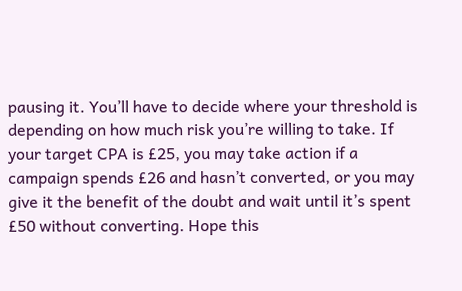pausing it. You’ll have to decide where your threshold is depending on how much risk you’re willing to take. If your target CPA is £25, you may take action if a campaign spends £26 and hasn’t converted, or you may give it the benefit of the doubt and wait until it’s spent £50 without converting. Hope this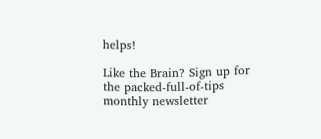helps!

Like the Brain? Sign up for the packed-full-of-tips monthly newsletter